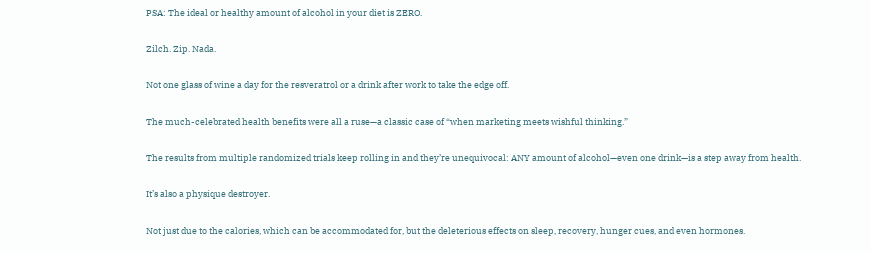PSA: The ideal or healthy amount of alcohol in your diet is ZERO.

Zilch. Zip. Nada.

Not one glass of wine a day for the resveratrol or a drink after work to take the edge off.

The much-celebrated health benefits were all a ruse—a classic case of “when marketing meets wishful thinking.”

The results from multiple randomized trials keep rolling in and they’re unequivocal: ANY amount of alcohol—even one drink—is a step away from health.

It’s also a physique destroyer.

Not just due to the calories, which can be accommodated for, but the deleterious effects on sleep, recovery, hunger cues, and even hormones.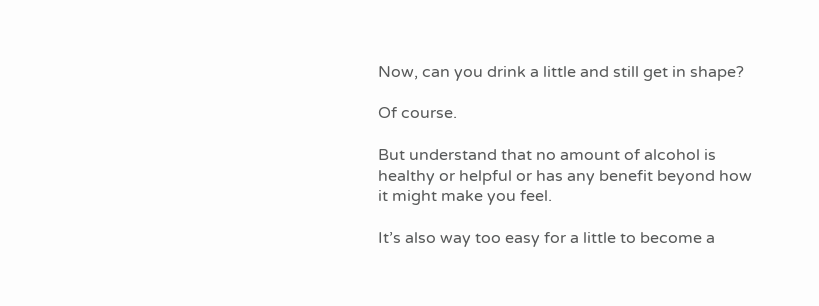Now, can you drink a little and still get in shape?

Of course.

But understand that no amount of alcohol is healthy or helpful or has any benefit beyond how it might make you feel.

It’s also way too easy for a little to become a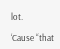lot.

‘Cause “that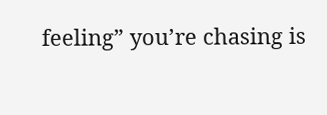feeling” you’re chasing is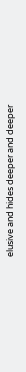elusive and hides deeper and deeper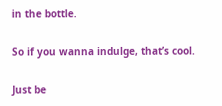in the bottle.

So if you wanna indulge, that’s cool.

Just be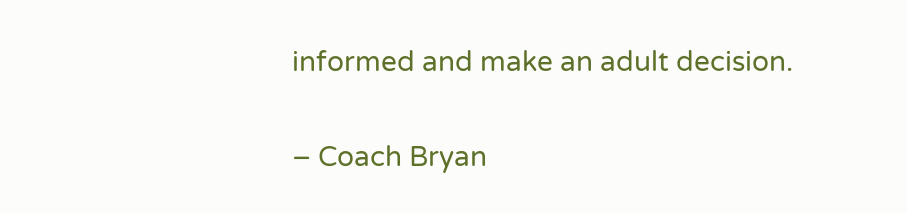informed and make an adult decision.

– Coach Bryan